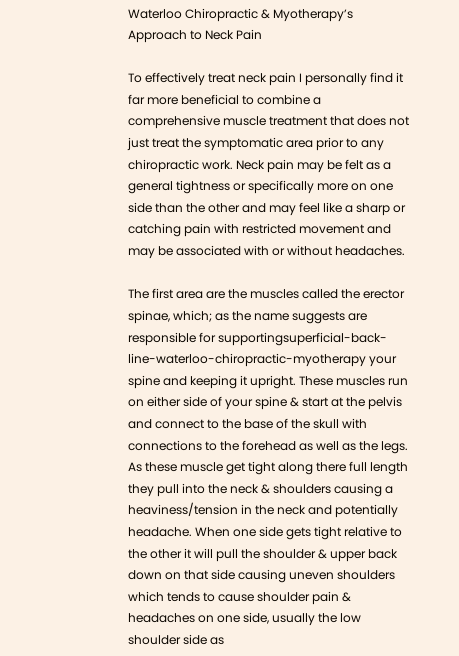Waterloo Chiropractic & Myotherapy’s Approach to Neck Pain

To effectively treat neck pain I personally find it far more beneficial to combine a comprehensive muscle treatment that does not just treat the symptomatic area prior to any chiropractic work. Neck pain may be felt as a general tightness or specifically more on one side than the other and may feel like a sharp or catching pain with restricted movement and may be associated with or without headaches.

The first area are the muscles called the erector spinae, which; as the name suggests are responsible for supportingsuperficial-back-line-waterloo-chiropractic-myotherapy your spine and keeping it upright. These muscles run on either side of your spine & start at the pelvis and connect to the base of the skull with connections to the forehead as well as the legs. As these muscle get tight along there full length they pull into the neck & shoulders causing a heaviness/tension in the neck and potentially headache. When one side gets tight relative to the other it will pull the shoulder & upper back down on that side causing uneven shoulders which tends to cause shoulder pain & headaches on one side, usually the low shoulder side as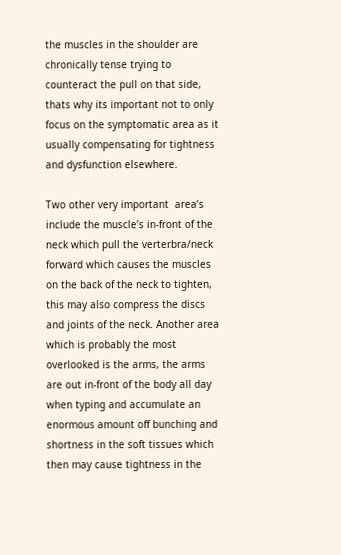the muscles in the shoulder are chronically tense trying to counteract the pull on that side, thats why its important not to only focus on the symptomatic area as it usually compensating for tightness and dysfunction elsewhere.

Two other very important  area’s include the muscle’s in-front of the neck which pull the verterbra/neck forward which causes the muscles on the back of the neck to tighten, this may also compress the discs and joints of the neck. Another area which is probably the most overlooked is the arms, the arms are out in-front of the body all day when typing and accumulate an enormous amount off bunching and shortness in the soft tissues which then may cause tightness in the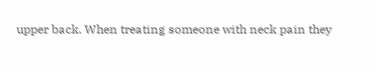upper back. When treating someone with neck pain they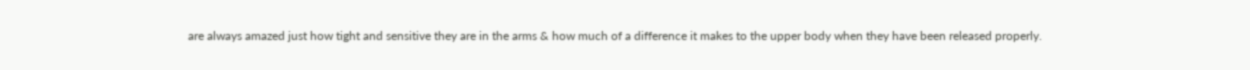are always amazed just how tight and sensitive they are in the arms & how much of a difference it makes to the upper body when they have been released properly.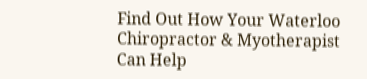Find Out How Your Waterloo Chiropractor & Myotherapist Can Help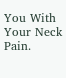You With Your Neck Pain.